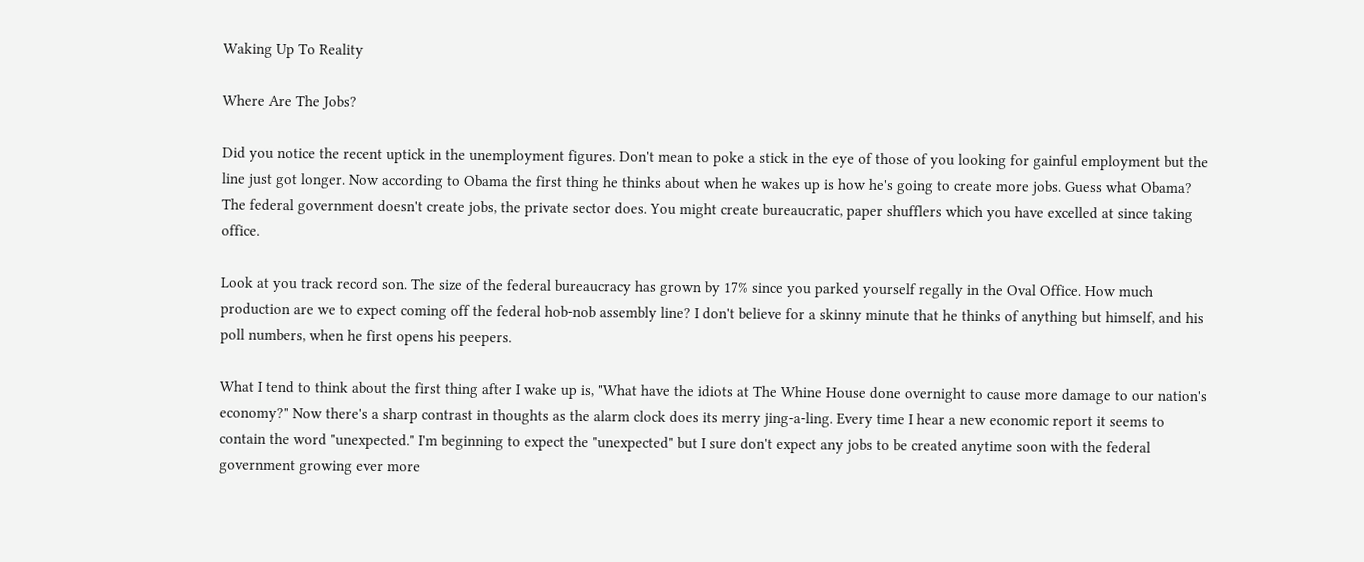Waking Up To Reality

Where Are The Jobs?

Did you notice the recent uptick in the unemployment figures. Don't mean to poke a stick in the eye of those of you looking for gainful employment but the line just got longer. Now according to Obama the first thing he thinks about when he wakes up is how he's going to create more jobs. Guess what Obama? The federal government doesn't create jobs, the private sector does. You might create bureaucratic, paper shufflers which you have excelled at since taking office.

Look at you track record son. The size of the federal bureaucracy has grown by 17% since you parked yourself regally in the Oval Office. How much production are we to expect coming off the federal hob-nob assembly line? I don't believe for a skinny minute that he thinks of anything but himself, and his poll numbers, when he first opens his peepers.

What I tend to think about the first thing after I wake up is, "What have the idiots at The Whine House done overnight to cause more damage to our nation's economy?" Now there's a sharp contrast in thoughts as the alarm clock does its merry jing-a-ling. Every time I hear a new economic report it seems to contain the word "unexpected." I'm beginning to expect the "unexpected" but I sure don't expect any jobs to be created anytime soon with the federal government growing ever more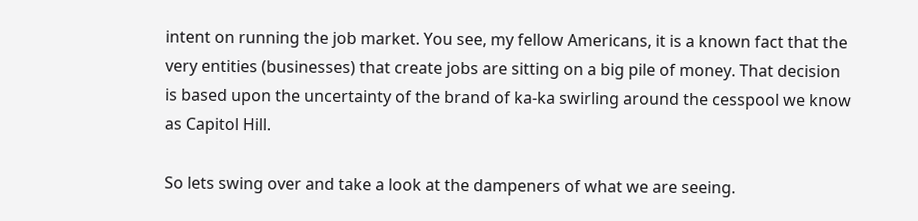intent on running the job market. You see, my fellow Americans, it is a known fact that the very entities (businesses) that create jobs are sitting on a big pile of money. That decision is based upon the uncertainty of the brand of ka-ka swirling around the cesspool we know as Capitol Hill.

So lets swing over and take a look at the dampeners of what we are seeing.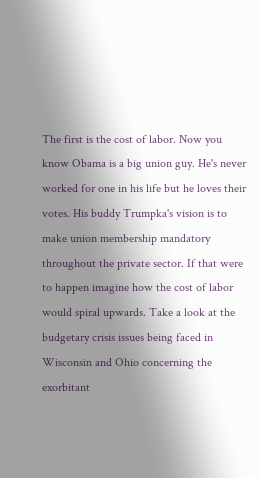The first is the cost of labor. Now you know Obama is a big union guy. He's never worked for one in his life but he loves their votes. His buddy Trumpka's vision is to make union membership mandatory throughout the private sector. If that were to happen imagine how the cost of labor would spiral upwards. Take a look at the budgetary crisis issues being faced in Wisconsin and Ohio concerning the exorbitant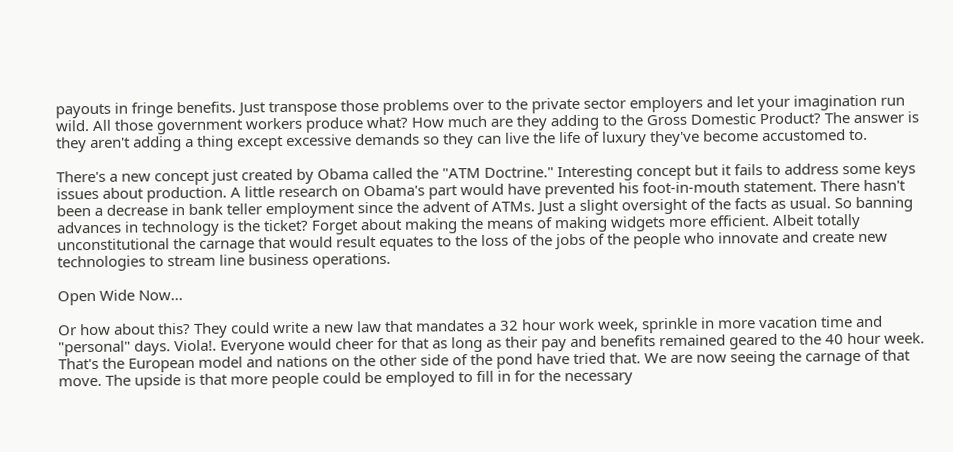payouts in fringe benefits. Just transpose those problems over to the private sector employers and let your imagination run wild. All those government workers produce what? How much are they adding to the Gross Domestic Product? The answer is they aren't adding a thing except excessive demands so they can live the life of luxury they've become accustomed to.

There's a new concept just created by Obama called the "ATM Doctrine." Interesting concept but it fails to address some keys issues about production. A little research on Obama's part would have prevented his foot-in-mouth statement. There hasn't been a decrease in bank teller employment since the advent of ATMs. Just a slight oversight of the facts as usual. So banning advances in technology is the ticket? Forget about making the means of making widgets more efficient. Albeit totally unconstitutional the carnage that would result equates to the loss of the jobs of the people who innovate and create new technologies to stream line business operations.

Open Wide Now...

Or how about this? They could write a new law that mandates a 32 hour work week, sprinkle in more vacation time and "personal" days. Viola!. Everyone would cheer for that as long as their pay and benefits remained geared to the 40 hour week. That's the European model and nations on the other side of the pond have tried that. We are now seeing the carnage of that move. The upside is that more people could be employed to fill in for the necessary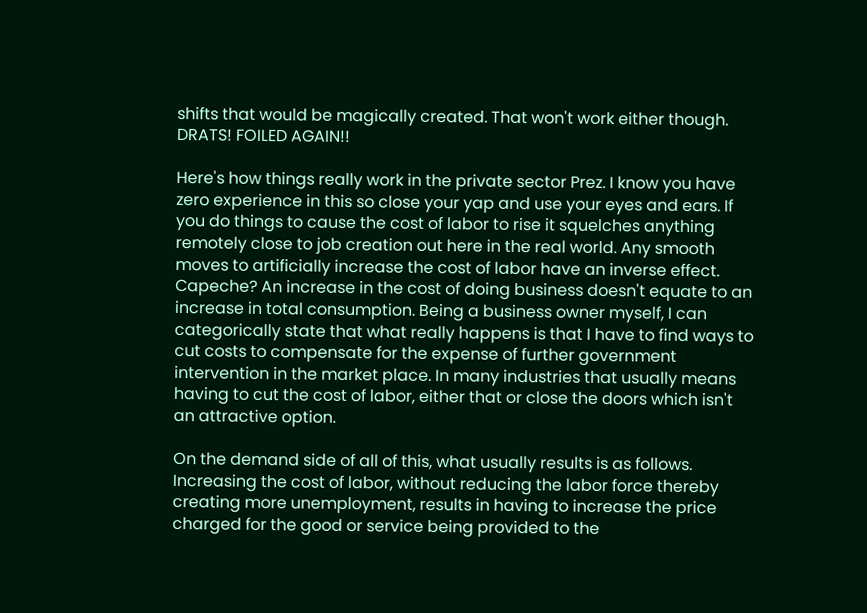shifts that would be magically created. That won't work either though. DRATS! FOILED AGAIN!!

Here's how things really work in the private sector Prez. I know you have zero experience in this so close your yap and use your eyes and ears. If you do things to cause the cost of labor to rise it squelches anything remotely close to job creation out here in the real world. Any smooth moves to artificially increase the cost of labor have an inverse effect. Capeche? An increase in the cost of doing business doesn't equate to an increase in total consumption. Being a business owner myself, I can categorically state that what really happens is that I have to find ways to cut costs to compensate for the expense of further government intervention in the market place. In many industries that usually means having to cut the cost of labor, either that or close the doors which isn't an attractive option.

On the demand side of all of this, what usually results is as follows. Increasing the cost of labor, without reducing the labor force thereby creating more unemployment, results in having to increase the price charged for the good or service being provided to the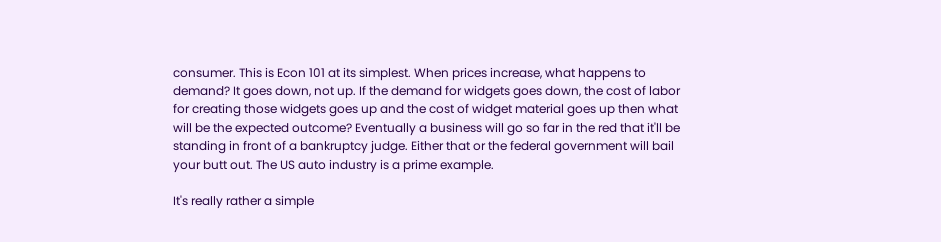consumer. This is Econ 101 at its simplest. When prices increase, what happens to demand? It goes down, not up. If the demand for widgets goes down, the cost of labor for creating those widgets goes up and the cost of widget material goes up then what will be the expected outcome? Eventually a business will go so far in the red that it'll be standing in front of a bankruptcy judge. Either that or the federal government will bail your butt out. The US auto industry is a prime example.

It's really rather a simple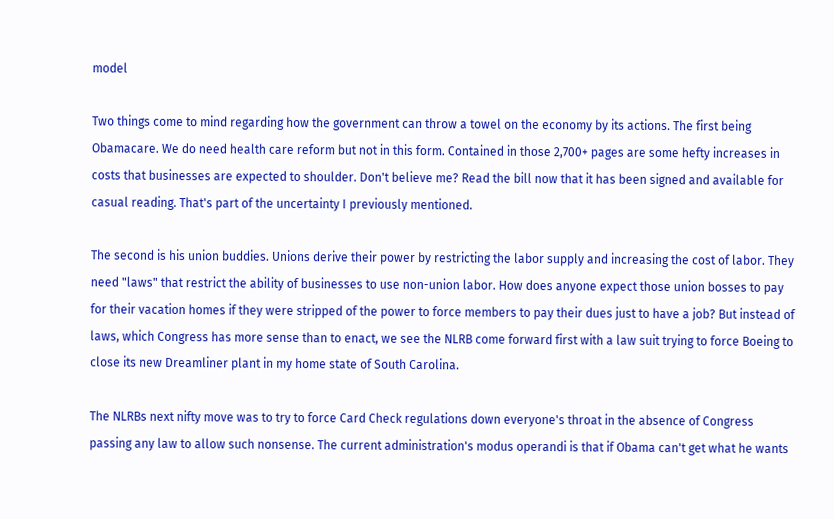model

Two things come to mind regarding how the government can throw a towel on the economy by its actions. The first being Obamacare. We do need health care reform but not in this form. Contained in those 2,700+ pages are some hefty increases in costs that businesses are expected to shoulder. Don't believe me? Read the bill now that it has been signed and available for casual reading. That's part of the uncertainty I previously mentioned.

The second is his union buddies. Unions derive their power by restricting the labor supply and increasing the cost of labor. They need "laws" that restrict the ability of businesses to use non-union labor. How does anyone expect those union bosses to pay for their vacation homes if they were stripped of the power to force members to pay their dues just to have a job? But instead of laws, which Congress has more sense than to enact, we see the NLRB come forward first with a law suit trying to force Boeing to close its new Dreamliner plant in my home state of South Carolina.

The NLRBs next nifty move was to try to force Card Check regulations down everyone's throat in the absence of Congress passing any law to allow such nonsense. The current administration's modus operandi is that if Obama can't get what he wants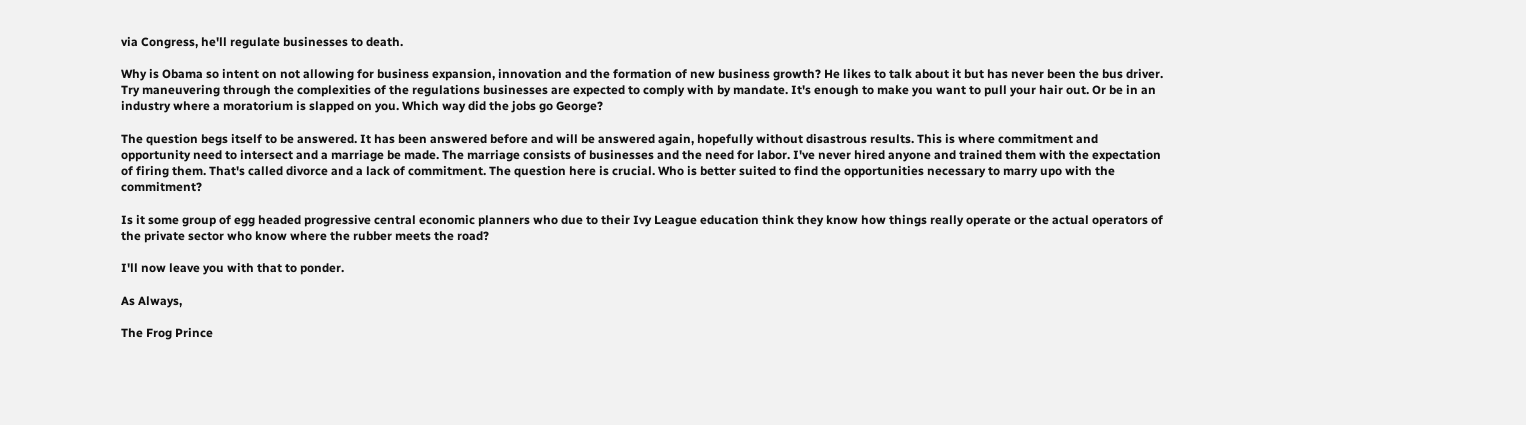via Congress, he'll regulate businesses to death.

Why is Obama so intent on not allowing for business expansion, innovation and the formation of new business growth? He likes to talk about it but has never been the bus driver. Try maneuvering through the complexities of the regulations businesses are expected to comply with by mandate. It's enough to make you want to pull your hair out. Or be in an industry where a moratorium is slapped on you. Which way did the jobs go George?

The question begs itself to be answered. It has been answered before and will be answered again, hopefully without disastrous results. This is where commitment and opportunity need to intersect and a marriage be made. The marriage consists of businesses and the need for labor. I've never hired anyone and trained them with the expectation of firing them. That's called divorce and a lack of commitment. The question here is crucial. Who is better suited to find the opportunities necessary to marry upo with the commitment?

Is it some group of egg headed progressive central economic planners who due to their Ivy League education think they know how things really operate or the actual operators of the private sector who know where the rubber meets the road?

I'll now leave you with that to ponder.

As Always,

The Frog Prince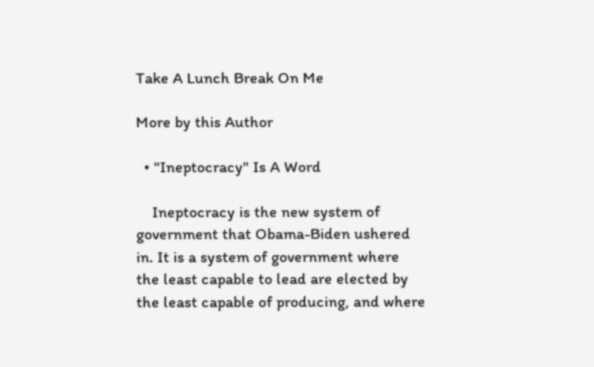Take A Lunch Break On Me

More by this Author

  • "Ineptocracy" Is A Word

    Ineptocracy is the new system of government that Obama-Biden ushered in. It is a system of government where the least capable to lead are elected by the least capable of producing, and where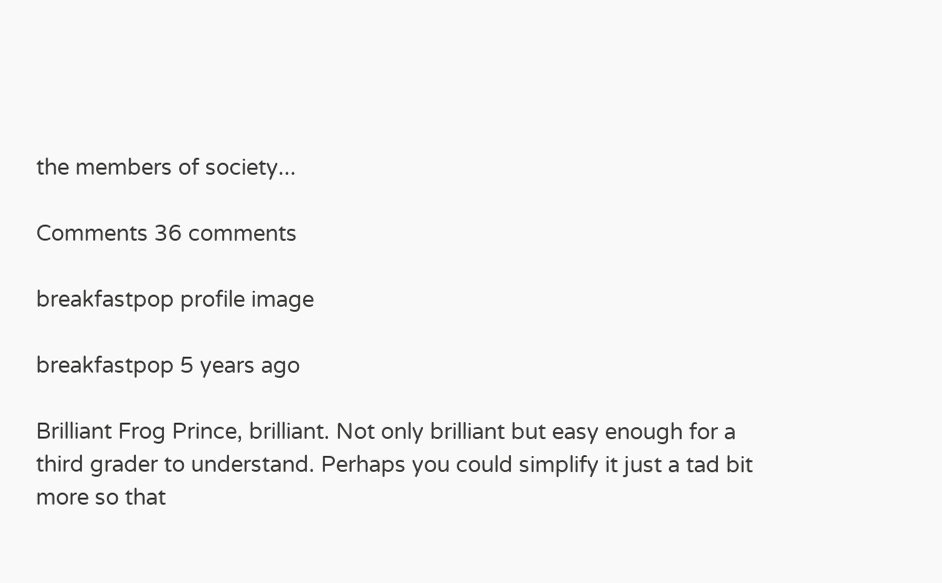the members of society...

Comments 36 comments

breakfastpop profile image

breakfastpop 5 years ago

Brilliant Frog Prince, brilliant. Not only brilliant but easy enough for a third grader to understand. Perhaps you could simplify it just a tad bit more so that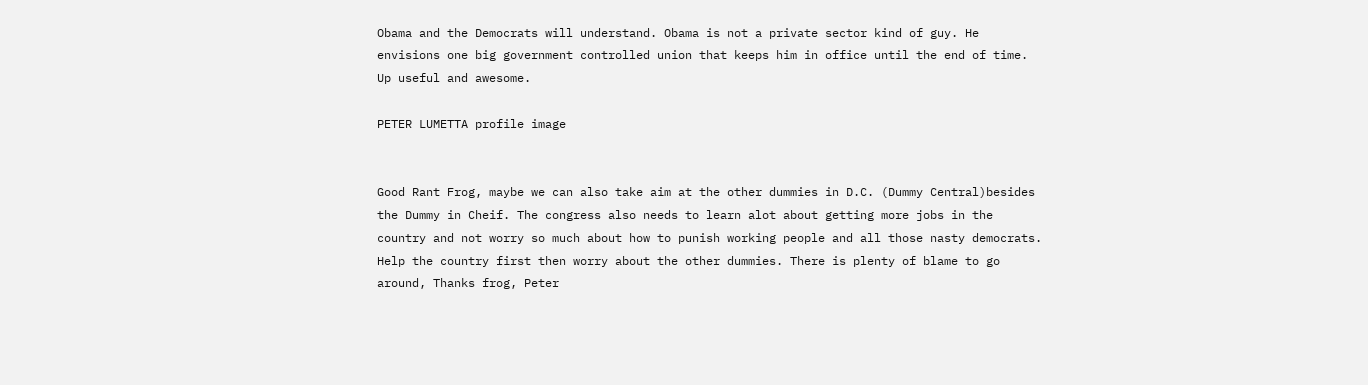Obama and the Democrats will understand. Obama is not a private sector kind of guy. He envisions one big government controlled union that keeps him in office until the end of time. Up useful and awesome.

PETER LUMETTA profile image


Good Rant Frog, maybe we can also take aim at the other dummies in D.C. (Dummy Central)besides the Dummy in Cheif. The congress also needs to learn alot about getting more jobs in the country and not worry so much about how to punish working people and all those nasty democrats. Help the country first then worry about the other dummies. There is plenty of blame to go around, Thanks frog, Peter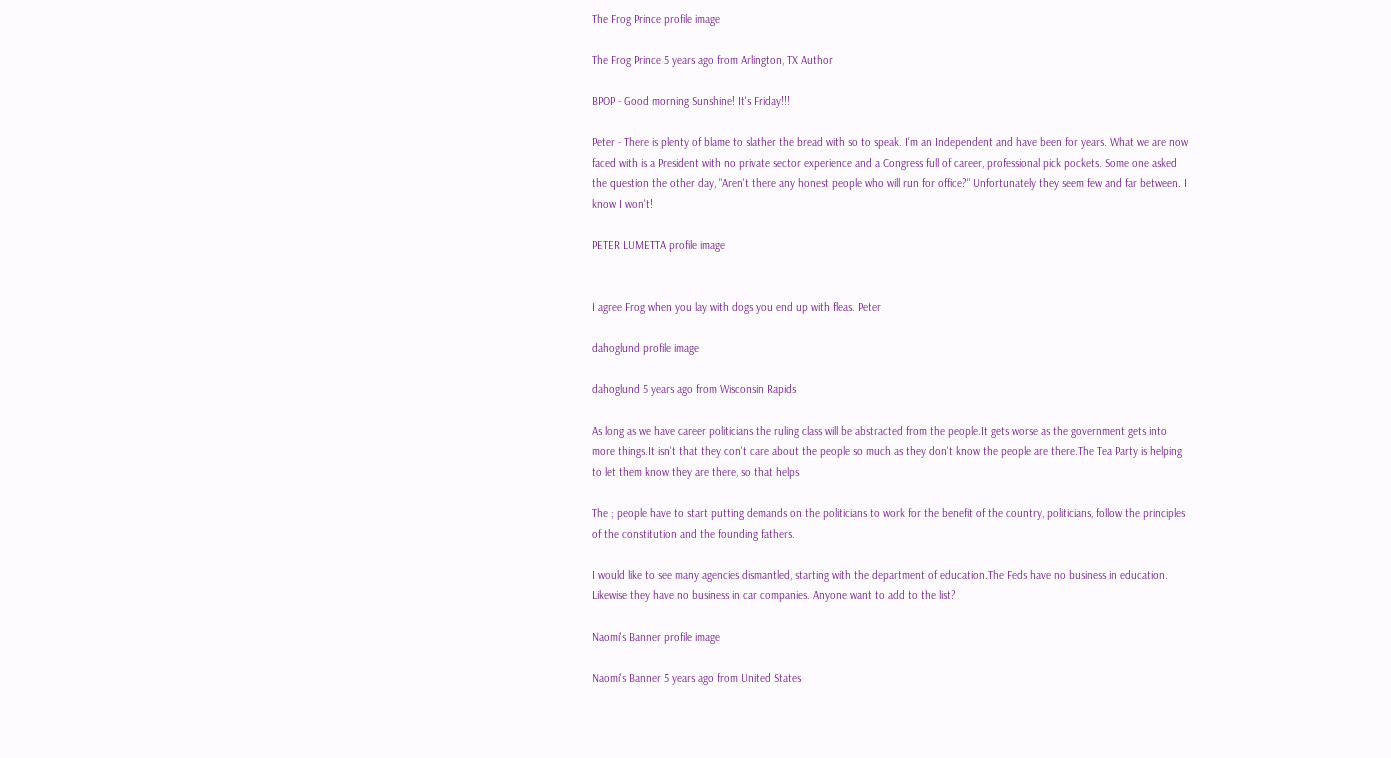The Frog Prince profile image

The Frog Prince 5 years ago from Arlington, TX Author

BPOP - Good morning Sunshine! It's Friday!!!

Peter - There is plenty of blame to slather the bread with so to speak. I'm an Independent and have been for years. What we are now faced with is a President with no private sector experience and a Congress full of career, professional pick pockets. Some one asked the question the other day, "Aren't there any honest people who will run for office?" Unfortunately they seem few and far between. I know I won't!

PETER LUMETTA profile image


I agree Frog when you lay with dogs you end up with fleas. Peter

dahoglund profile image

dahoglund 5 years ago from Wisconsin Rapids

As long as we have career politicians the ruling class will be abstracted from the people.It gets worse as the government gets into more things.It isn't that they con't care about the people so much as they don't know the people are there.The Tea Party is helping to let them know they are there, so that helps

The ; people have to start putting demands on the politicians to work for the benefit of the country, politicians, follow the principles of the constitution and the founding fathers.

I would like to see many agencies dismantled, starting with the department of education.The Feds have no business in education. Likewise they have no business in car companies. Anyone want to add to the list?

Naomi's Banner profile image

Naomi's Banner 5 years ago from United States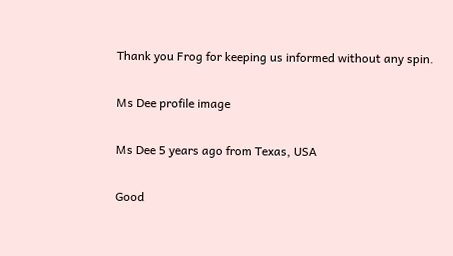Thank you Frog for keeping us informed without any spin.

Ms Dee profile image

Ms Dee 5 years ago from Texas, USA

Good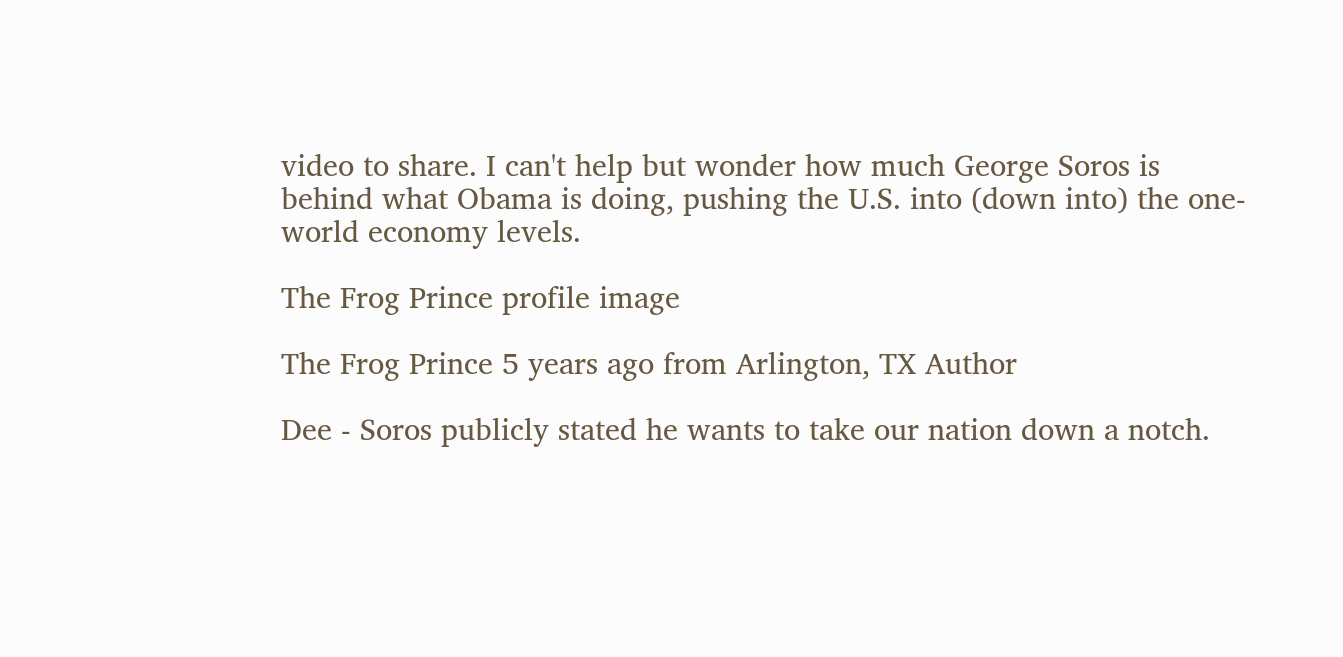video to share. I can't help but wonder how much George Soros is behind what Obama is doing, pushing the U.S. into (down into) the one-world economy levels.

The Frog Prince profile image

The Frog Prince 5 years ago from Arlington, TX Author

Dee - Soros publicly stated he wants to take our nation down a notch.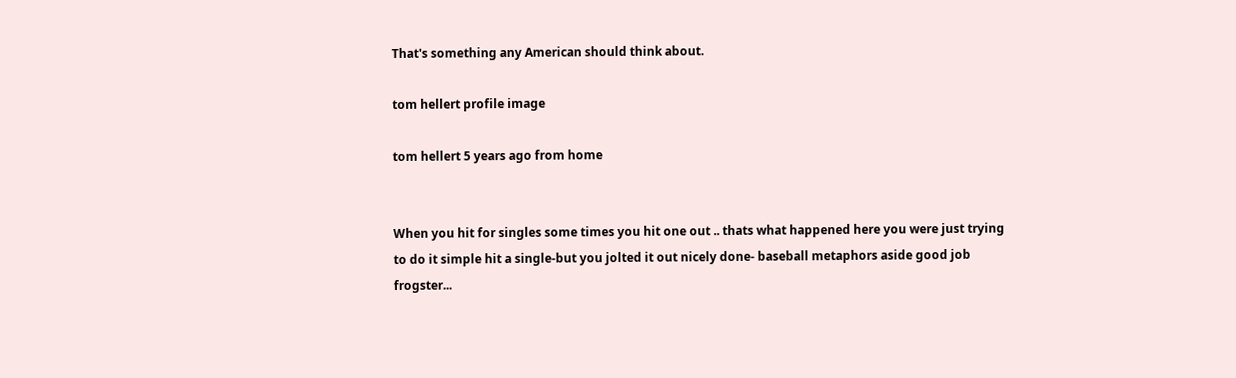That's something any American should think about.

tom hellert profile image

tom hellert 5 years ago from home


When you hit for singles some times you hit one out .. thats what happened here you were just trying to do it simple hit a single-but you jolted it out nicely done- baseball metaphors aside good job frogster...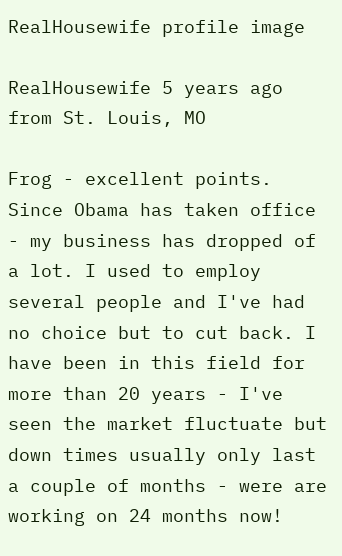RealHousewife profile image

RealHousewife 5 years ago from St. Louis, MO

Frog - excellent points. Since Obama has taken office - my business has dropped of a lot. I used to employ several people and I've had no choice but to cut back. I have been in this field for more than 20 years - I've seen the market fluctuate but down times usually only last a couple of months - were are working on 24 months now!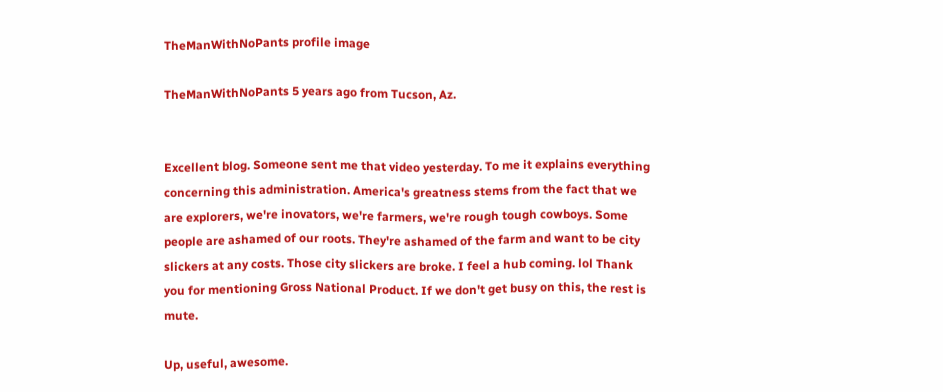TheManWithNoPants profile image

TheManWithNoPants 5 years ago from Tucson, Az.


Excellent blog. Someone sent me that video yesterday. To me it explains everything concerning this administration. America's greatness stems from the fact that we are explorers, we're inovators, we're farmers, we're rough tough cowboys. Some people are ashamed of our roots. They're ashamed of the farm and want to be city slickers at any costs. Those city slickers are broke. I feel a hub coming. lol Thank you for mentioning Gross National Product. If we don't get busy on this, the rest is mute.

Up, useful, awesome.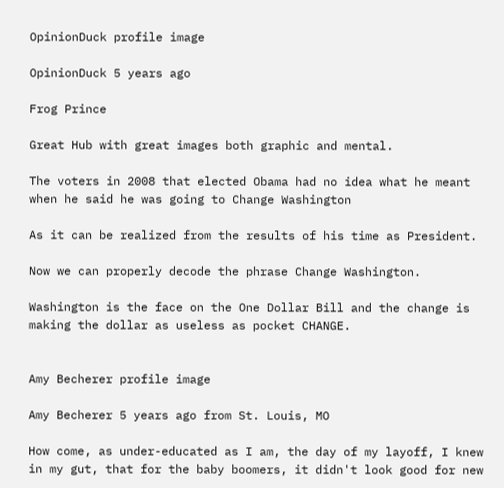OpinionDuck profile image

OpinionDuck 5 years ago

Frog Prince

Great Hub with great images both graphic and mental.

The voters in 2008 that elected Obama had no idea what he meant when he said he was going to Change Washington

As it can be realized from the results of his time as President.

Now we can properly decode the phrase Change Washington.

Washington is the face on the One Dollar Bill and the change is making the dollar as useless as pocket CHANGE.


Amy Becherer profile image

Amy Becherer 5 years ago from St. Louis, MO

How come, as under-educated as I am, the day of my layoff, I knew in my gut, that for the baby boomers, it didn't look good for new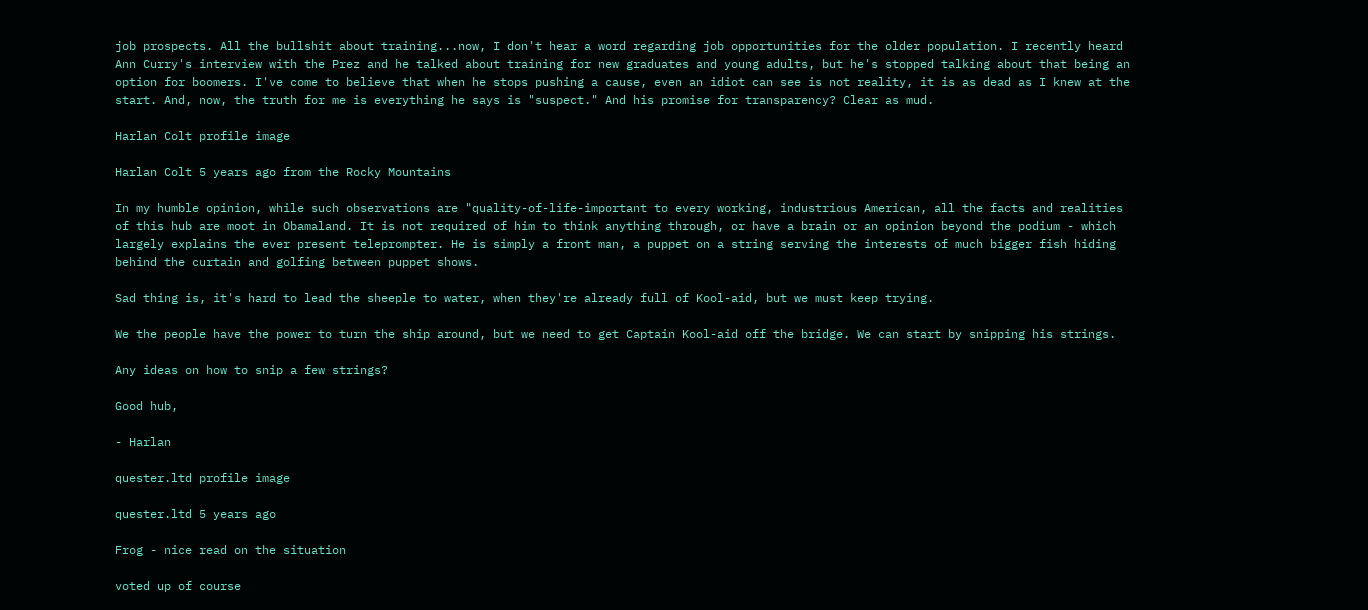job prospects. All the bullshit about training...now, I don't hear a word regarding job opportunities for the older population. I recently heard Ann Curry's interview with the Prez and he talked about training for new graduates and young adults, but he's stopped talking about that being an option for boomers. I've come to believe that when he stops pushing a cause, even an idiot can see is not reality, it is as dead as I knew at the start. And, now, the truth for me is everything he says is "suspect." And his promise for transparency? Clear as mud.

Harlan Colt profile image

Harlan Colt 5 years ago from the Rocky Mountains

In my humble opinion, while such observations are "quality-of-life-important to every working, industrious American, all the facts and realities of this hub are moot in Obamaland. It is not required of him to think anything through, or have a brain or an opinion beyond the podium - which largely explains the ever present teleprompter. He is simply a front man, a puppet on a string serving the interests of much bigger fish hiding behind the curtain and golfing between puppet shows.

Sad thing is, it's hard to lead the sheeple to water, when they're already full of Kool-aid, but we must keep trying.

We the people have the power to turn the ship around, but we need to get Captain Kool-aid off the bridge. We can start by snipping his strings.

Any ideas on how to snip a few strings?

Good hub,

- Harlan

quester.ltd profile image

quester.ltd 5 years ago

Frog - nice read on the situation

voted up of course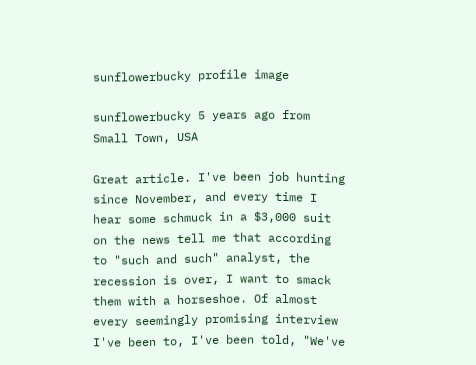sunflowerbucky profile image

sunflowerbucky 5 years ago from Small Town, USA

Great article. I've been job hunting since November, and every time I hear some schmuck in a $3,000 suit on the news tell me that according to "such and such" analyst, the recession is over, I want to smack them with a horseshoe. Of almost every seemingly promising interview I've been to, I've been told, "We've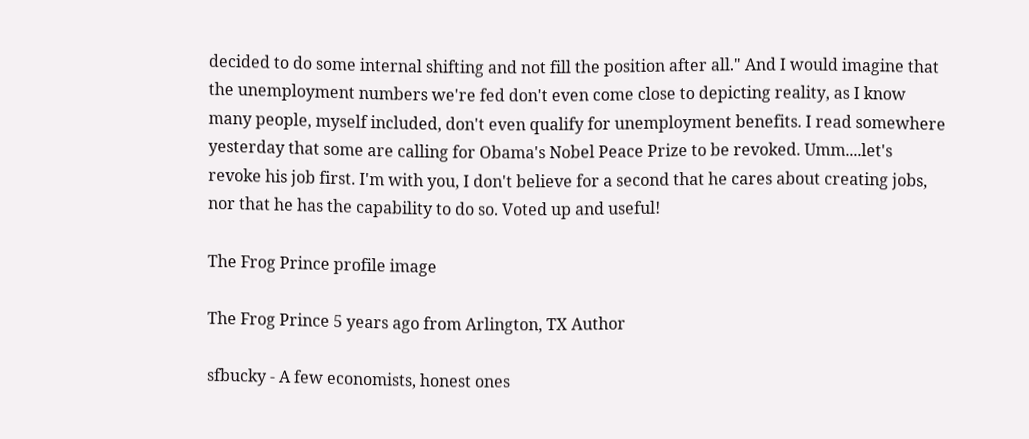decided to do some internal shifting and not fill the position after all." And I would imagine that the unemployment numbers we're fed don't even come close to depicting reality, as I know many people, myself included, don't even qualify for unemployment benefits. I read somewhere yesterday that some are calling for Obama's Nobel Peace Prize to be revoked. Umm....let's revoke his job first. I'm with you, I don't believe for a second that he cares about creating jobs, nor that he has the capability to do so. Voted up and useful!

The Frog Prince profile image

The Frog Prince 5 years ago from Arlington, TX Author

sfbucky - A few economists, honest ones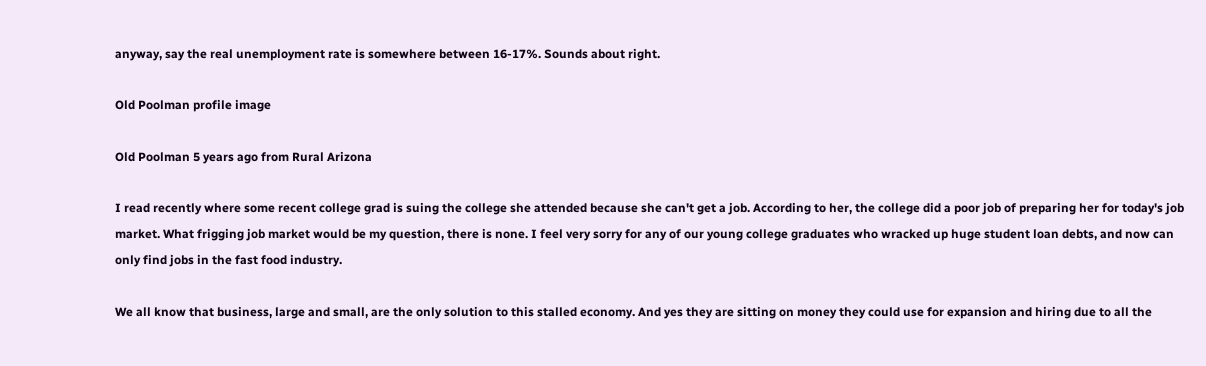anyway, say the real unemployment rate is somewhere between 16-17%. Sounds about right.

Old Poolman profile image

Old Poolman 5 years ago from Rural Arizona

I read recently where some recent college grad is suing the college she attended because she can't get a job. According to her, the college did a poor job of preparing her for today's job market. What frigging job market would be my question, there is none. I feel very sorry for any of our young college graduates who wracked up huge student loan debts, and now can only find jobs in the fast food industry.

We all know that business, large and small, are the only solution to this stalled economy. And yes they are sitting on money they could use for expansion and hiring due to all the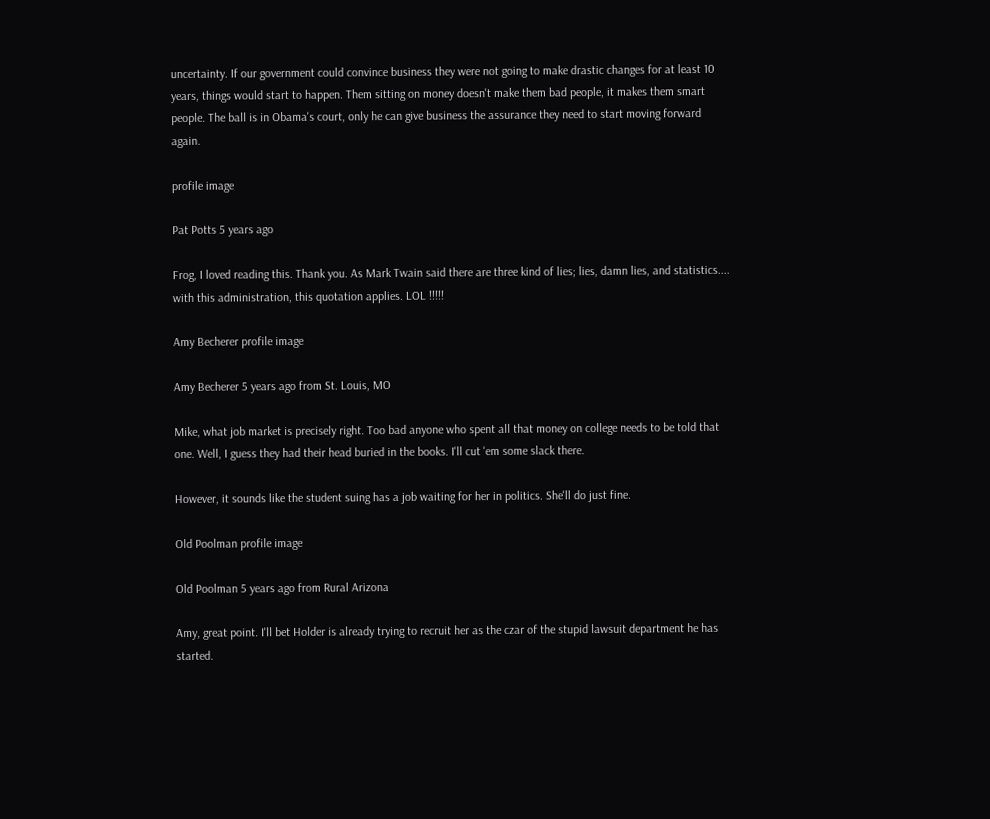uncertainty. If our government could convince business they were not going to make drastic changes for at least 10 years, things would start to happen. Them sitting on money doesn't make them bad people, it makes them smart people. The ball is in Obama's court, only he can give business the assurance they need to start moving forward again.

profile image

Pat Potts 5 years ago

Frog, I loved reading this. Thank you. As Mark Twain said there are three kind of lies; lies, damn lies, and statistics.... with this administration, this quotation applies. LOL !!!!!

Amy Becherer profile image

Amy Becherer 5 years ago from St. Louis, MO

Mike, what job market is precisely right. Too bad anyone who spent all that money on college needs to be told that one. Well, I guess they had their head buried in the books. I'll cut 'em some slack there.

However, it sounds like the student suing has a job waiting for her in politics. She'll do just fine.

Old Poolman profile image

Old Poolman 5 years ago from Rural Arizona

Amy, great point. I'll bet Holder is already trying to recruit her as the czar of the stupid lawsuit department he has started.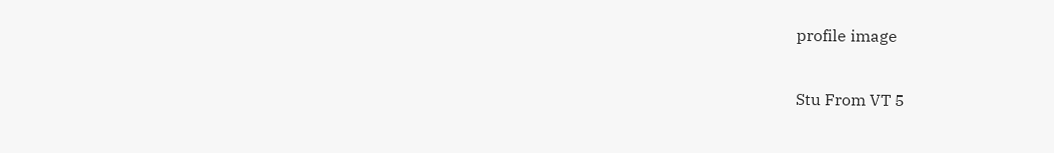profile image

Stu From VT 5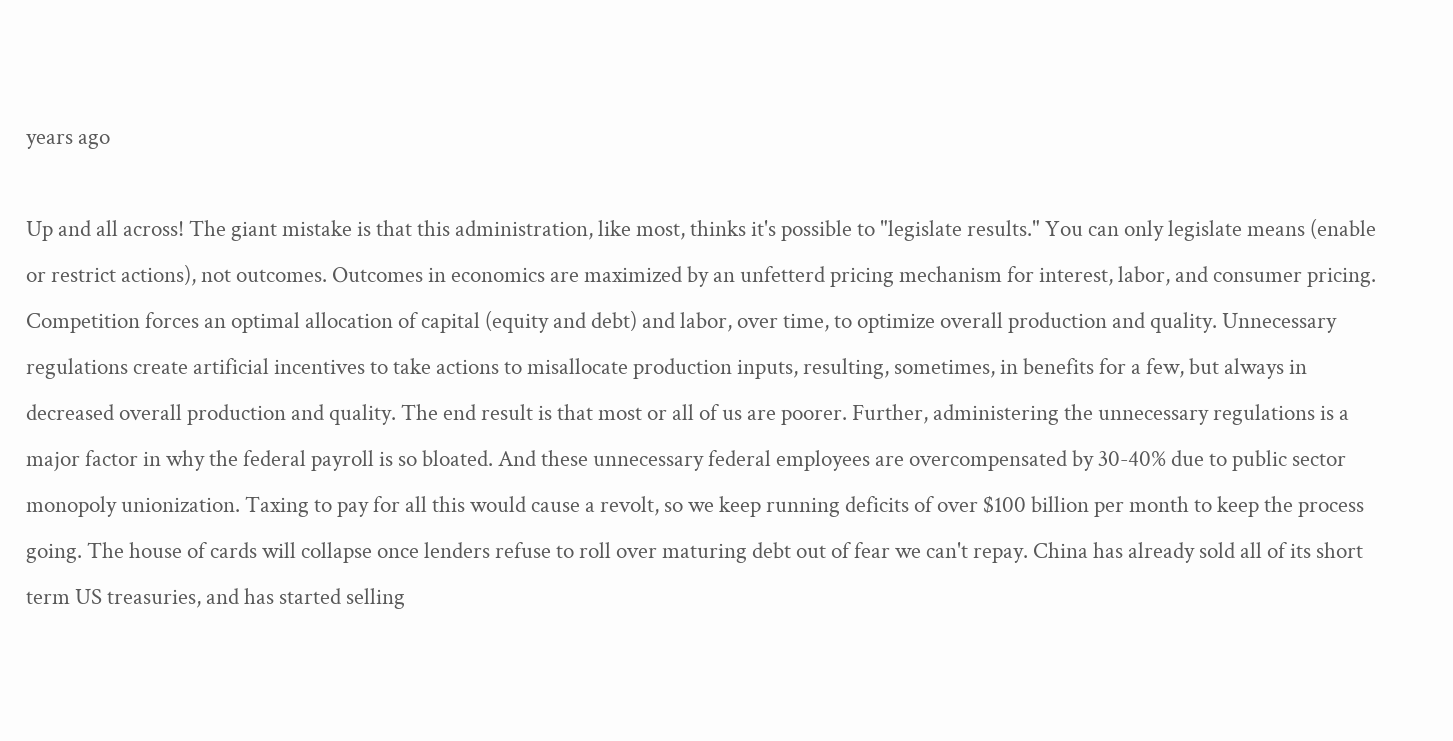years ago

Up and all across! The giant mistake is that this administration, like most, thinks it's possible to "legislate results." You can only legislate means (enable or restrict actions), not outcomes. Outcomes in economics are maximized by an unfetterd pricing mechanism for interest, labor, and consumer pricing. Competition forces an optimal allocation of capital (equity and debt) and labor, over time, to optimize overall production and quality. Unnecessary regulations create artificial incentives to take actions to misallocate production inputs, resulting, sometimes, in benefits for a few, but always in decreased overall production and quality. The end result is that most or all of us are poorer. Further, administering the unnecessary regulations is a major factor in why the federal payroll is so bloated. And these unnecessary federal employees are overcompensated by 30-40% due to public sector monopoly unionization. Taxing to pay for all this would cause a revolt, so we keep running deficits of over $100 billion per month to keep the process going. The house of cards will collapse once lenders refuse to roll over maturing debt out of fear we can't repay. China has already sold all of its short term US treasuries, and has started selling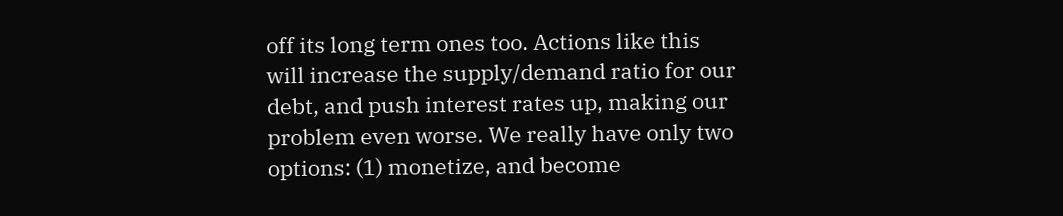off its long term ones too. Actions like this will increase the supply/demand ratio for our debt, and push interest rates up, making our problem even worse. We really have only two options: (1) monetize, and become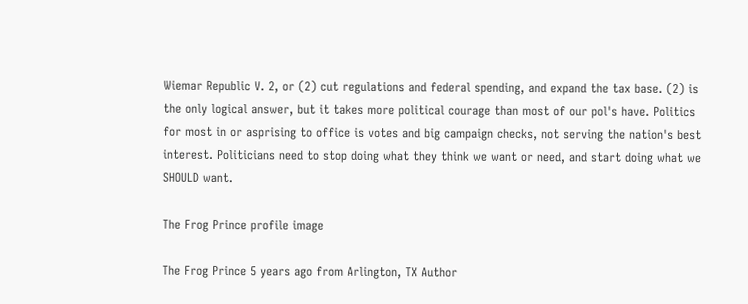Wiemar Republic V. 2, or (2) cut regulations and federal spending, and expand the tax base. (2) is the only logical answer, but it takes more political courage than most of our pol's have. Politics for most in or asprising to office is votes and big campaign checks, not serving the nation's best interest. Politicians need to stop doing what they think we want or need, and start doing what we SHOULD want.

The Frog Prince profile image

The Frog Prince 5 years ago from Arlington, TX Author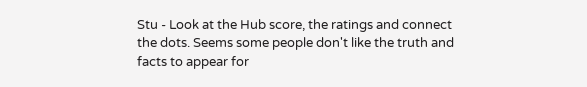Stu - Look at the Hub score, the ratings and connect the dots. Seems some people don't like the truth and facts to appear for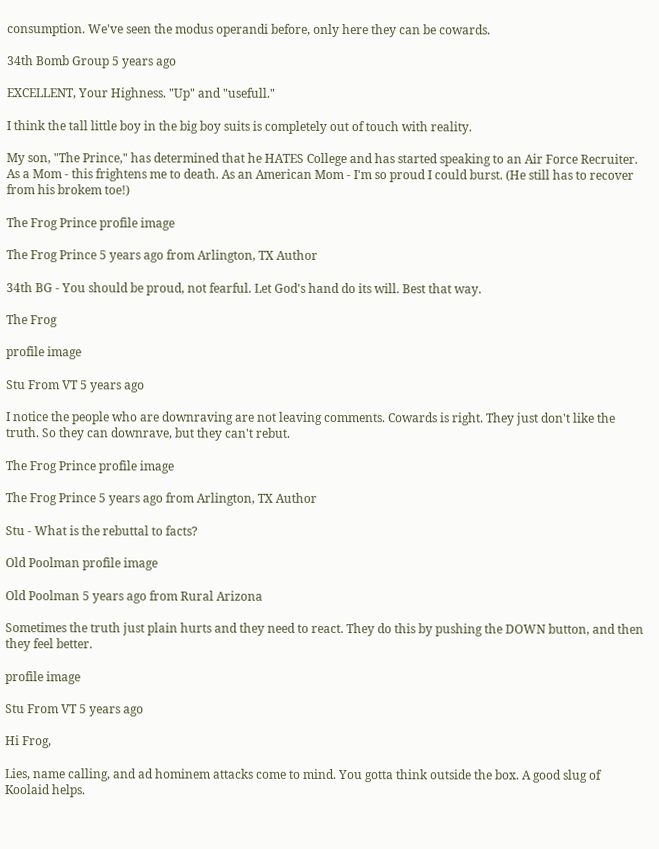consumption. We've seen the modus operandi before, only here they can be cowards.

34th Bomb Group 5 years ago

EXCELLENT, Your Highness. "Up" and "usefull."

I think the tall little boy in the big boy suits is completely out of touch with reality.

My son, "The Prince," has determined that he HATES College and has started speaking to an Air Force Recruiter. As a Mom - this frightens me to death. As an American Mom - I'm so proud I could burst. (He still has to recover from his brokem toe!)

The Frog Prince profile image

The Frog Prince 5 years ago from Arlington, TX Author

34th BG - You should be proud, not fearful. Let God's hand do its will. Best that way.

The Frog

profile image

Stu From VT 5 years ago

I notice the people who are downraving are not leaving comments. Cowards is right. They just don't like the truth. So they can downrave, but they can't rebut.

The Frog Prince profile image

The Frog Prince 5 years ago from Arlington, TX Author

Stu - What is the rebuttal to facts?

Old Poolman profile image

Old Poolman 5 years ago from Rural Arizona

Sometimes the truth just plain hurts and they need to react. They do this by pushing the DOWN button, and then they feel better.

profile image

Stu From VT 5 years ago

Hi Frog,

Lies, name calling, and ad hominem attacks come to mind. You gotta think outside the box. A good slug of Koolaid helps.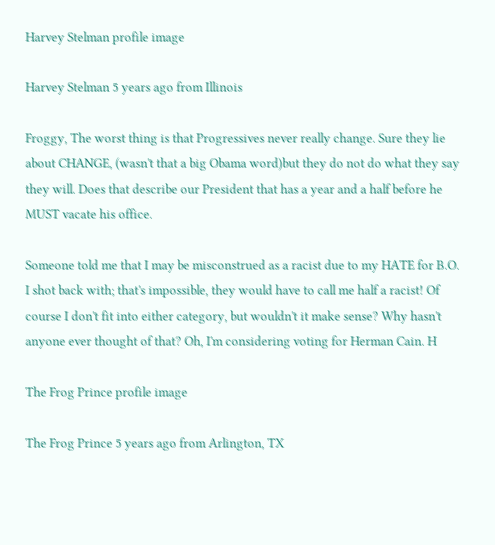Harvey Stelman profile image

Harvey Stelman 5 years ago from Illinois

Froggy, The worst thing is that Progressives never really change. Sure they lie about CHANGE, (wasn't that a big Obama word)but they do not do what they say they will. Does that describe our President that has a year and a half before he MUST vacate his office.

Someone told me that I may be misconstrued as a racist due to my HATE for B.O. I shot back with; that's impossible, they would have to call me half a racist! Of course I don't fit into either category, but wouldn't it make sense? Why hasn't anyone ever thought of that? Oh, I'm considering voting for Herman Cain. H

The Frog Prince profile image

The Frog Prince 5 years ago from Arlington, TX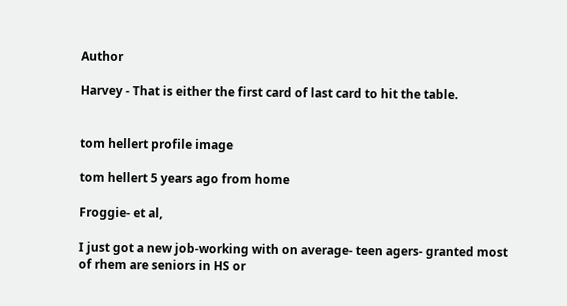Author

Harvey - That is either the first card of last card to hit the table.


tom hellert profile image

tom hellert 5 years ago from home

Froggie- et al,

I just got a new job-working with on average- teen agers- granted most of rhem are seniors in HS or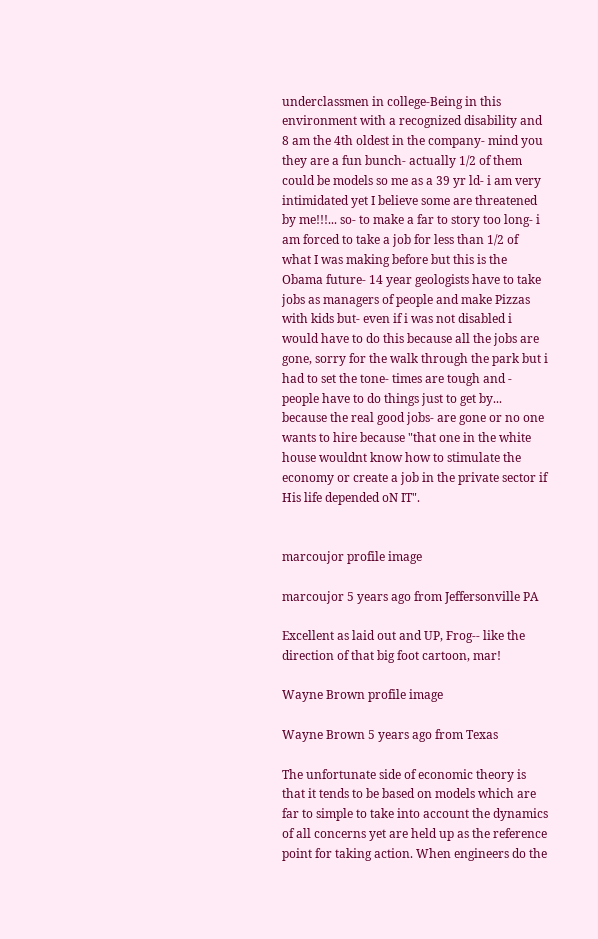underclassmen in college-Being in this environment with a recognized disability and 8 am the 4th oldest in the company- mind you they are a fun bunch- actually 1/2 of them could be models so me as a 39 yr ld- i am very intimidated yet I believe some are threatened by me!!!... so- to make a far to story too long- i am forced to take a job for less than 1/2 of what I was making before but this is the Obama future- 14 year geologists have to take jobs as managers of people and make Pizzas with kids but- even if i was not disabled i would have to do this because all the jobs are gone, sorry for the walk through the park but i had to set the tone- times are tough and - people have to do things just to get by... because the real good jobs- are gone or no one wants to hire because "that one in the white house wouldnt know how to stimulate the economy or create a job in the private sector if His life depended oN IT".


marcoujor profile image

marcoujor 5 years ago from Jeffersonville PA

Excellent as laid out and UP, Frog-- like the direction of that big foot cartoon, mar!

Wayne Brown profile image

Wayne Brown 5 years ago from Texas

The unfortunate side of economic theory is that it tends to be based on models which are far to simple to take into account the dynamics of all concerns yet are held up as the reference point for taking action. When engineers do the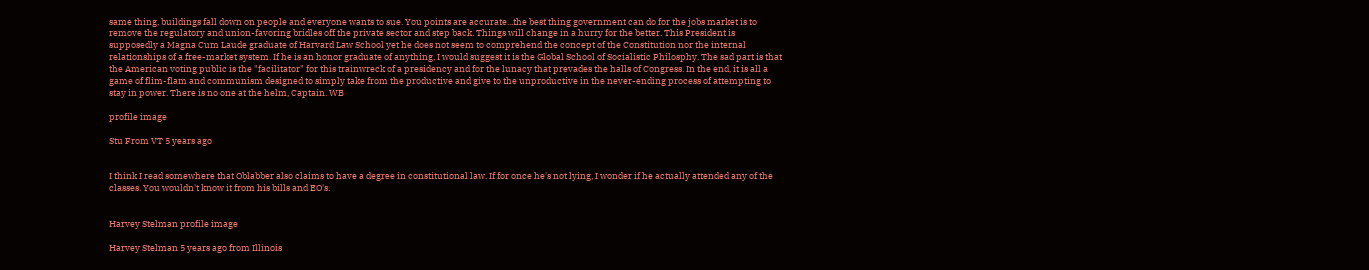same thing, buildings fall down on people and everyone wants to sue. You points are accurate...the best thing government can do for the jobs market is to remove the regulatory and union-favoring bridles off the private sector and step back. Things will change in a hurry for the better. This President is supposedly a Magna Cum Laude graduate of Harvard Law School yet he does not seem to comprehend the concept of the Constitution nor the internal relationships of a free-market system. If he is an honor graduate of anything, I would suggest it is the Global School of Socialistic Philosphy. The sad part is that the American voting public is the "facilitator" for this trainwreck of a presidency and for the lunacy that prevades the halls of Congress. In the end, it is all a game of flim-flam and communism designed to simply take from the productive and give to the unproductive in the never-ending process of attempting to stay in power. There is no one at the helm, Captain. WB

profile image

Stu From VT 5 years ago


I think I read somewhere that Oblabber also claims to have a degree in constitutional law. If for once he's not lying, I wonder if he actually attended any of the classes. You wouldn't know it from his bills and EO's.


Harvey Stelman profile image

Harvey Stelman 5 years ago from Illinois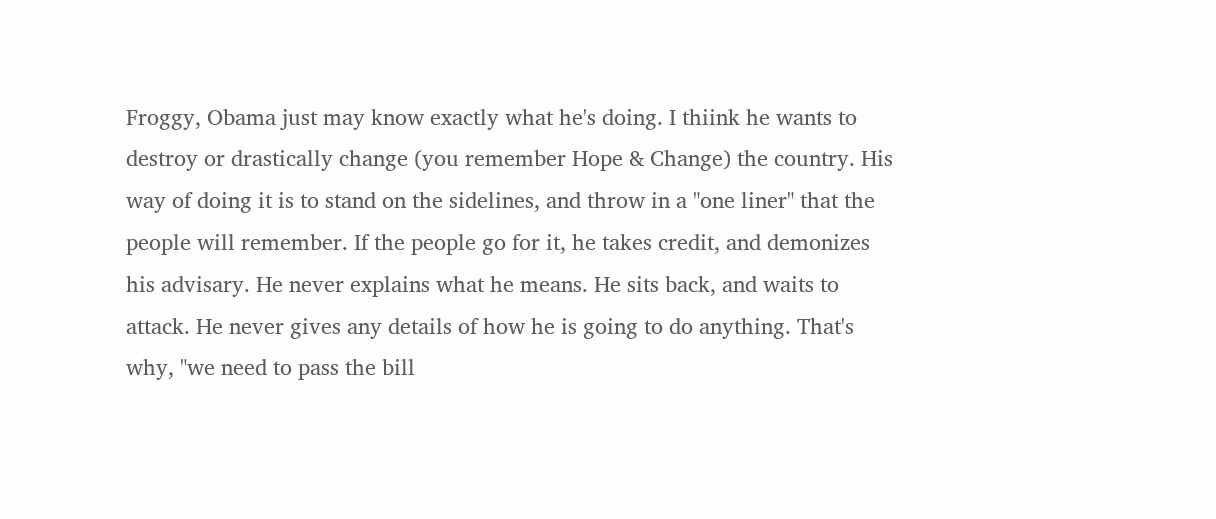Froggy, Obama just may know exactly what he's doing. I thiink he wants to destroy or drastically change (you remember Hope & Change) the country. His way of doing it is to stand on the sidelines, and throw in a "one liner" that the people will remember. If the people go for it, he takes credit, and demonizes his advisary. He never explains what he means. He sits back, and waits to attack. He never gives any details of how he is going to do anything. That's why, "we need to pass the bill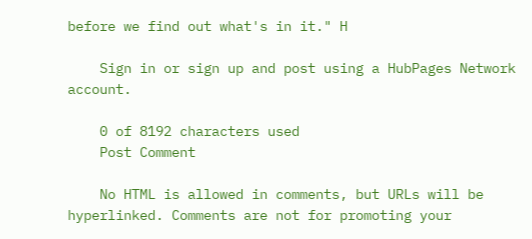before we find out what's in it." H

    Sign in or sign up and post using a HubPages Network account.

    0 of 8192 characters used
    Post Comment

    No HTML is allowed in comments, but URLs will be hyperlinked. Comments are not for promoting your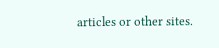articles or other sites.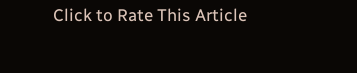Click to Rate This Article